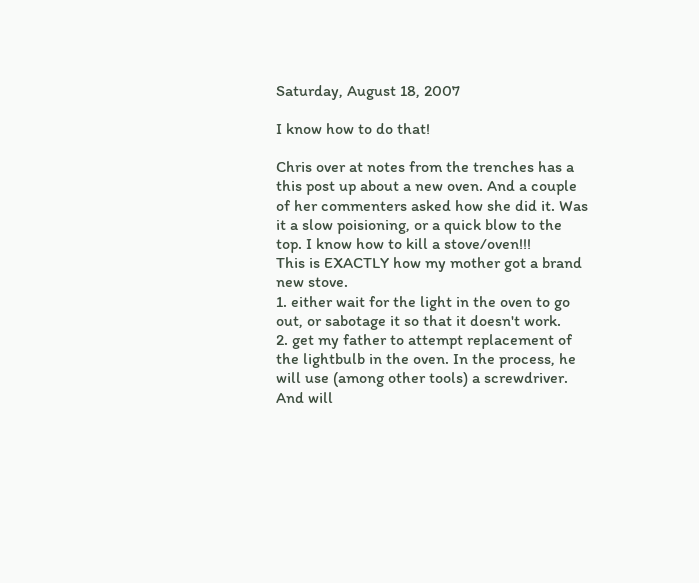Saturday, August 18, 2007

I know how to do that!

Chris over at notes from the trenches has a this post up about a new oven. And a couple of her commenters asked how she did it. Was it a slow poisioning, or a quick blow to the top. I know how to kill a stove/oven!!!
This is EXACTLY how my mother got a brand new stove.
1. either wait for the light in the oven to go out, or sabotage it so that it doesn't work.
2. get my father to attempt replacement of the lightbulb in the oven. In the process, he will use (among other tools) a screwdriver. And will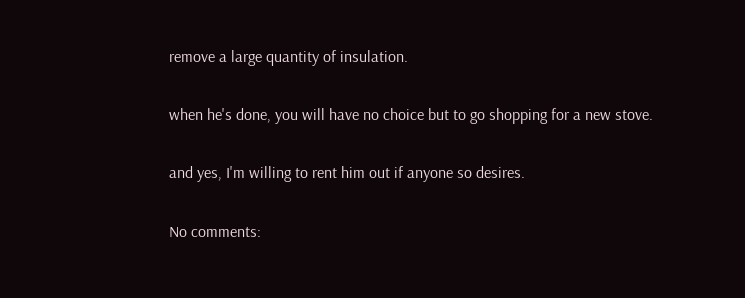remove a large quantity of insulation.

when he's done, you will have no choice but to go shopping for a new stove.

and yes, I'm willing to rent him out if anyone so desires.

No comments: